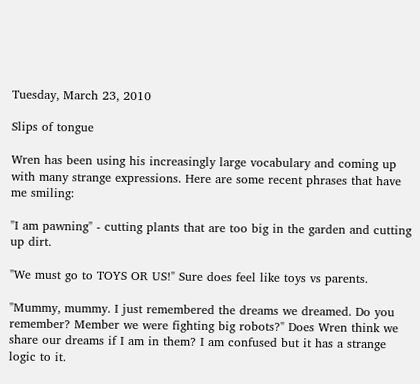Tuesday, March 23, 2010

Slips of tongue

Wren has been using his increasingly large vocabulary and coming up with many strange expressions. Here are some recent phrases that have me smiling:

"I am pawning" - cutting plants that are too big in the garden and cutting up dirt.

"We must go to TOYS OR US!" Sure does feel like toys vs parents.

"Mummy, mummy. I just remembered the dreams we dreamed. Do you remember? Member we were fighting big robots?" Does Wren think we share our dreams if I am in them? I am confused but it has a strange logic to it.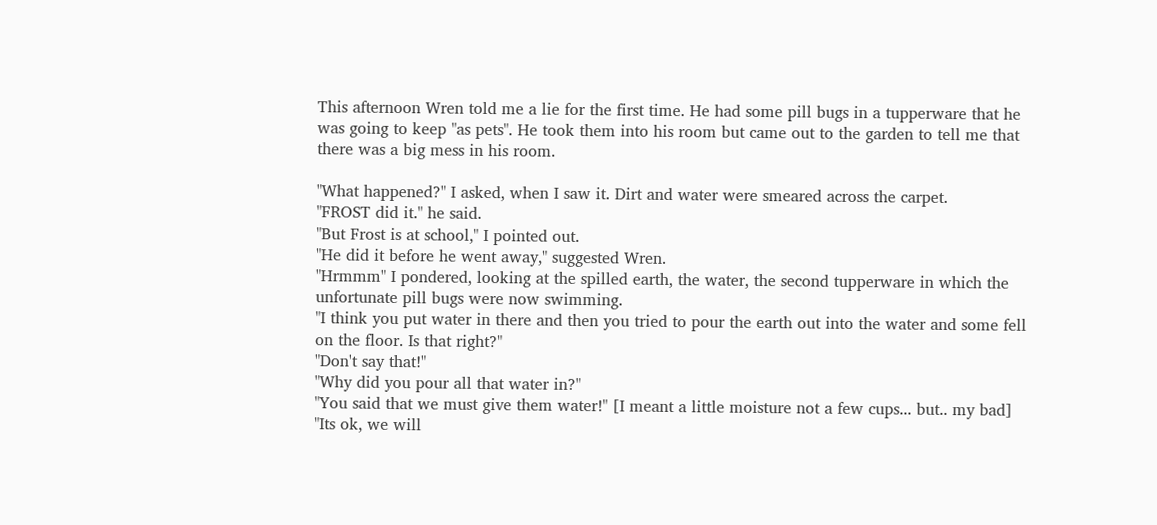This afternoon Wren told me a lie for the first time. He had some pill bugs in a tupperware that he was going to keep "as pets". He took them into his room but came out to the garden to tell me that there was a big mess in his room.

"What happened?" I asked, when I saw it. Dirt and water were smeared across the carpet.
"FROST did it." he said.
"But Frost is at school," I pointed out.
"He did it before he went away," suggested Wren.
"Hrmmm" I pondered, looking at the spilled earth, the water, the second tupperware in which the unfortunate pill bugs were now swimming.
"I think you put water in there and then you tried to pour the earth out into the water and some fell on the floor. Is that right?"
"Don't say that!"
"Why did you pour all that water in?"
"You said that we must give them water!" [I meant a little moisture not a few cups... but.. my bad]
"Its ok, we will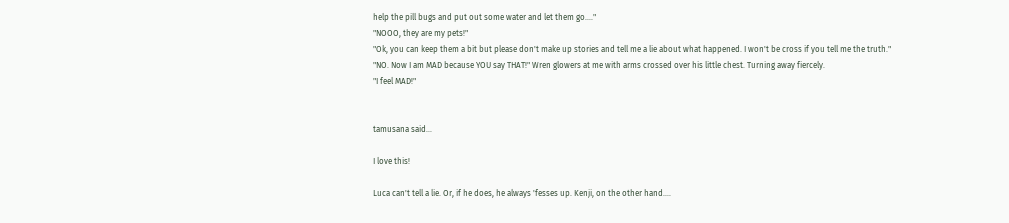help the pill bugs and put out some water and let them go...."
"NOOO, they are my pets!"
"Ok, you can keep them a bit but please don't make up stories and tell me a lie about what happened. I won't be cross if you tell me the truth."
"NO. Now I am MAD because YOU say THAT!" Wren glowers at me with arms crossed over his little chest. Turning away fiercely.
"I feel MAD!"


tamusana said...

I love this!

Luca can't tell a lie. Or, if he does, he always 'fesses up. Kenji, on the other hand....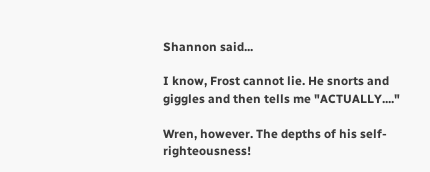Shannon said...

I know, Frost cannot lie. He snorts and giggles and then tells me "ACTUALLY...."

Wren, however. The depths of his self-righteousness!